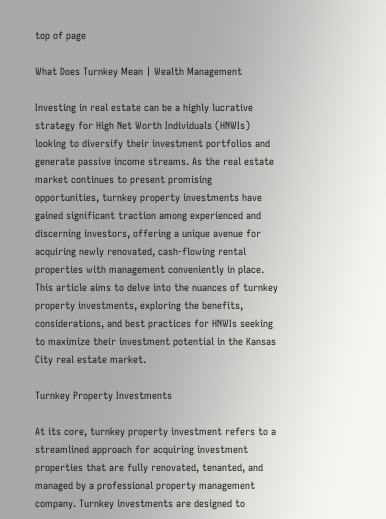top of page

What Does Turnkey Mean | Wealth Management

Investing in real estate can be a highly lucrative strategy for High Net Worth Individuals (HNWIs) looking to diversify their investment portfolios and generate passive income streams. As the real estate market continues to present promising opportunities, turnkey property investments have gained significant traction among experienced and discerning investors, offering a unique avenue for acquiring newly renovated, cash-flowing rental properties with management conveniently in place. This article aims to delve into the nuances of turnkey property investments, exploring the benefits, considerations, and best practices for HNWIs seeking to maximize their investment potential in the Kansas City real estate market.

Turnkey Property Investments

At its core, turnkey property investment refers to a streamlined approach for acquiring investment properties that are fully renovated, tenanted, and managed by a professional property management company. Turnkey investments are designed to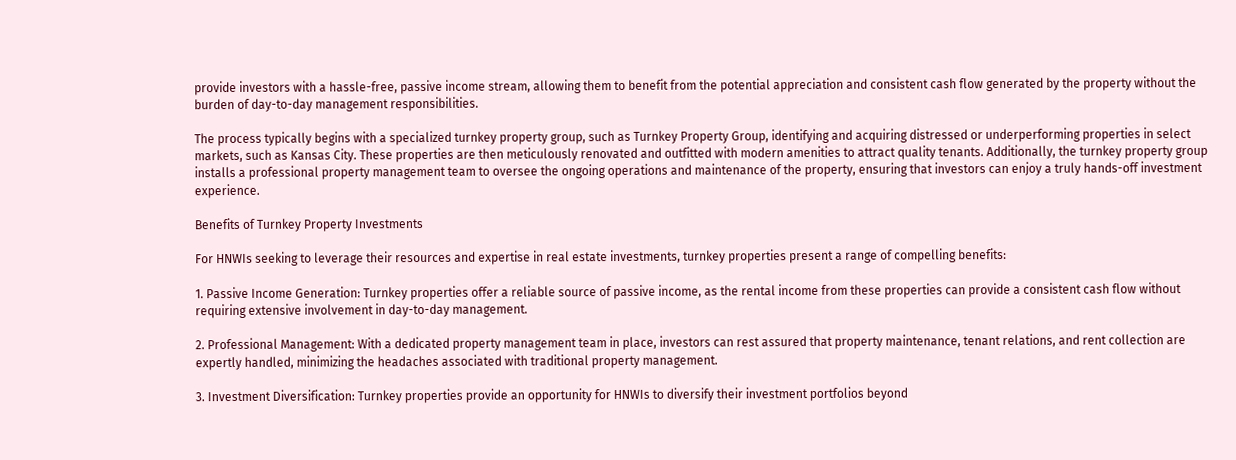provide investors with a hassle-free, passive income stream, allowing them to benefit from the potential appreciation and consistent cash flow generated by the property without the burden of day-to-day management responsibilities.

The process typically begins with a specialized turnkey property group, such as Turnkey Property Group, identifying and acquiring distressed or underperforming properties in select markets, such as Kansas City. These properties are then meticulously renovated and outfitted with modern amenities to attract quality tenants. Additionally, the turnkey property group installs a professional property management team to oversee the ongoing operations and maintenance of the property, ensuring that investors can enjoy a truly hands-off investment experience.

Benefits of Turnkey Property Investments

For HNWIs seeking to leverage their resources and expertise in real estate investments, turnkey properties present a range of compelling benefits:

1. Passive Income Generation: Turnkey properties offer a reliable source of passive income, as the rental income from these properties can provide a consistent cash flow without requiring extensive involvement in day-to-day management.

2. Professional Management: With a dedicated property management team in place, investors can rest assured that property maintenance, tenant relations, and rent collection are expertly handled, minimizing the headaches associated with traditional property management.

3. Investment Diversification: Turnkey properties provide an opportunity for HNWIs to diversify their investment portfolios beyond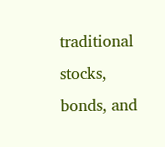traditional stocks, bonds, and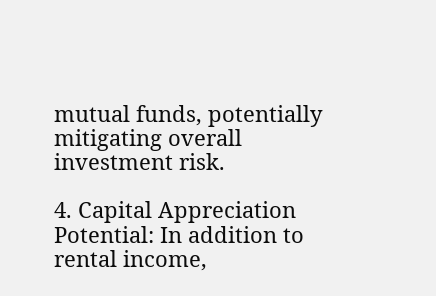mutual funds, potentially mitigating overall investment risk.

4. Capital Appreciation Potential: In addition to rental income,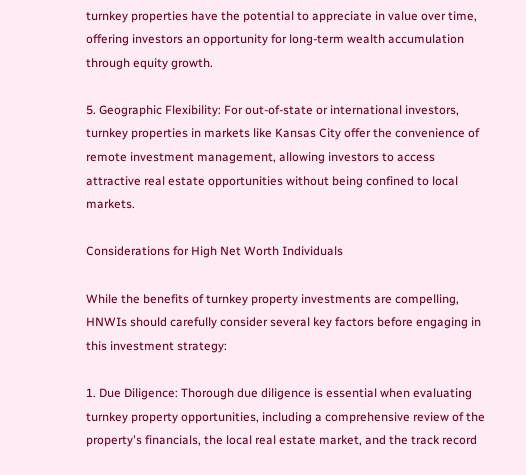turnkey properties have the potential to appreciate in value over time, offering investors an opportunity for long-term wealth accumulation through equity growth.

5. Geographic Flexibility: For out-of-state or international investors, turnkey properties in markets like Kansas City offer the convenience of remote investment management, allowing investors to access attractive real estate opportunities without being confined to local markets.

Considerations for High Net Worth Individuals

While the benefits of turnkey property investments are compelling, HNWIs should carefully consider several key factors before engaging in this investment strategy:

1. Due Diligence: Thorough due diligence is essential when evaluating turnkey property opportunities, including a comprehensive review of the property's financials, the local real estate market, and the track record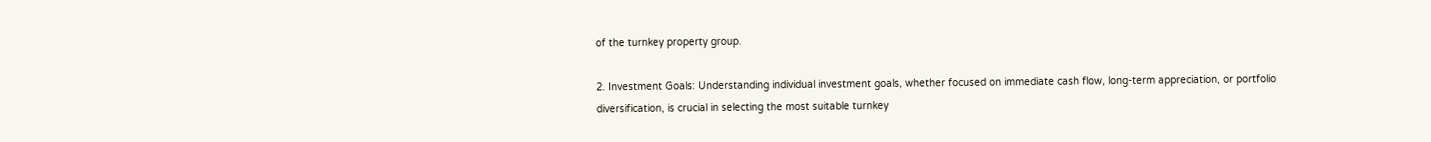of the turnkey property group.

2. Investment Goals: Understanding individual investment goals, whether focused on immediate cash flow, long-term appreciation, or portfolio diversification, is crucial in selecting the most suitable turnkey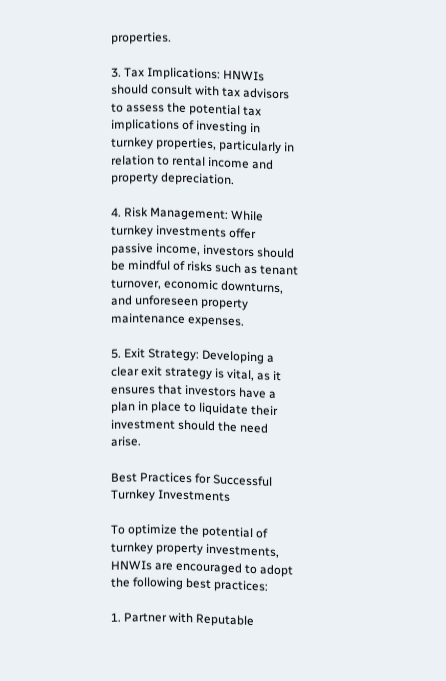properties.

3. Tax Implications: HNWIs should consult with tax advisors to assess the potential tax implications of investing in turnkey properties, particularly in relation to rental income and property depreciation.

4. Risk Management: While turnkey investments offer passive income, investors should be mindful of risks such as tenant turnover, economic downturns, and unforeseen property maintenance expenses.

5. Exit Strategy: Developing a clear exit strategy is vital, as it ensures that investors have a plan in place to liquidate their investment should the need arise.

Best Practices for Successful Turnkey Investments

To optimize the potential of turnkey property investments, HNWIs are encouraged to adopt the following best practices:

1. Partner with Reputable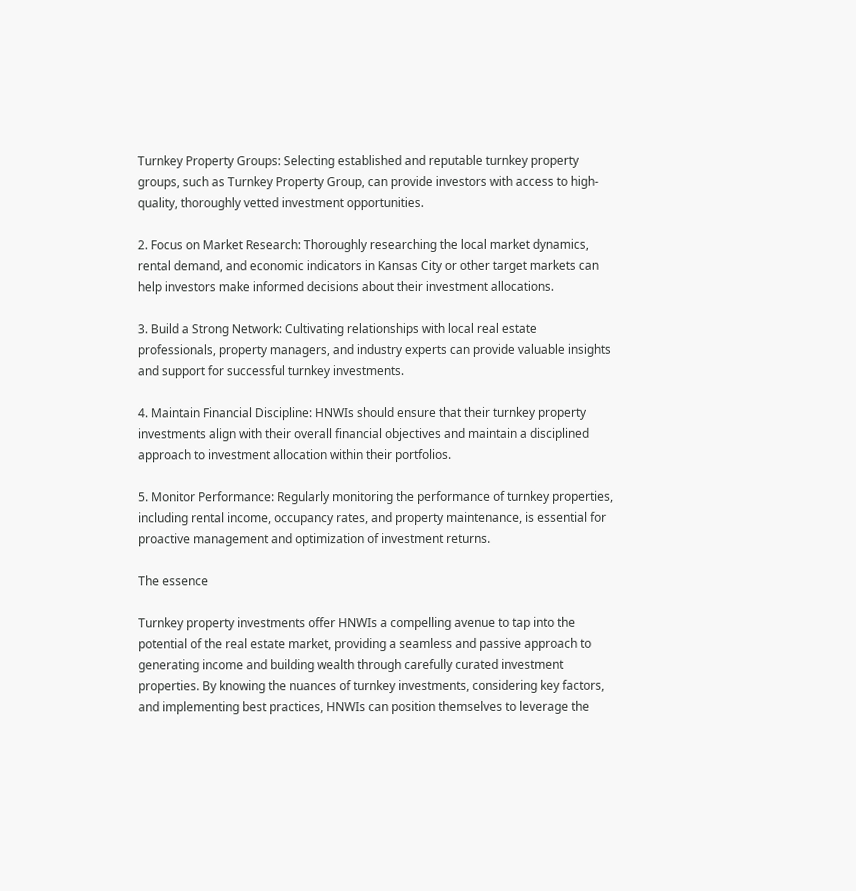Turnkey Property Groups: Selecting established and reputable turnkey property groups, such as Turnkey Property Group, can provide investors with access to high-quality, thoroughly vetted investment opportunities.

2. Focus on Market Research: Thoroughly researching the local market dynamics, rental demand, and economic indicators in Kansas City or other target markets can help investors make informed decisions about their investment allocations.

3. Build a Strong Network: Cultivating relationships with local real estate professionals, property managers, and industry experts can provide valuable insights and support for successful turnkey investments.

4. Maintain Financial Discipline: HNWIs should ensure that their turnkey property investments align with their overall financial objectives and maintain a disciplined approach to investment allocation within their portfolios.

5. Monitor Performance: Regularly monitoring the performance of turnkey properties, including rental income, occupancy rates, and property maintenance, is essential for proactive management and optimization of investment returns.

The essence

Turnkey property investments offer HNWIs a compelling avenue to tap into the potential of the real estate market, providing a seamless and passive approach to generating income and building wealth through carefully curated investment properties. By knowing the nuances of turnkey investments, considering key factors, and implementing best practices, HNWIs can position themselves to leverage the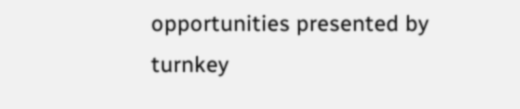opportunities presented by turnkey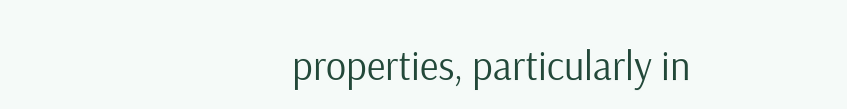properties, particularly in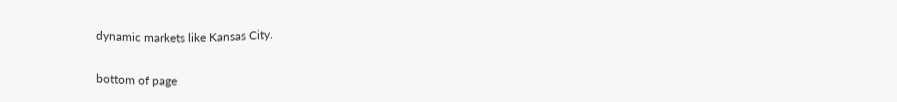dynamic markets like Kansas City.


bottom of page